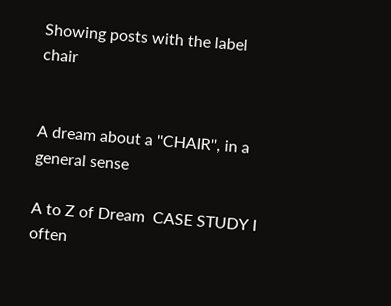Showing posts with the label chair


A dream about a ''CHAIR'', in a general sense

A to Z of Dream  CASE STUDY I often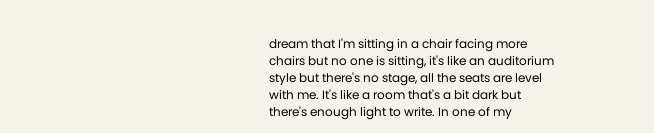dream that I'm sitting in a chair facing more chairs but no one is sitting, it's like an auditorium style but there's no stage, all the seats are level with me. It's like a room that's a bit dark but there's enough light to write. In one of my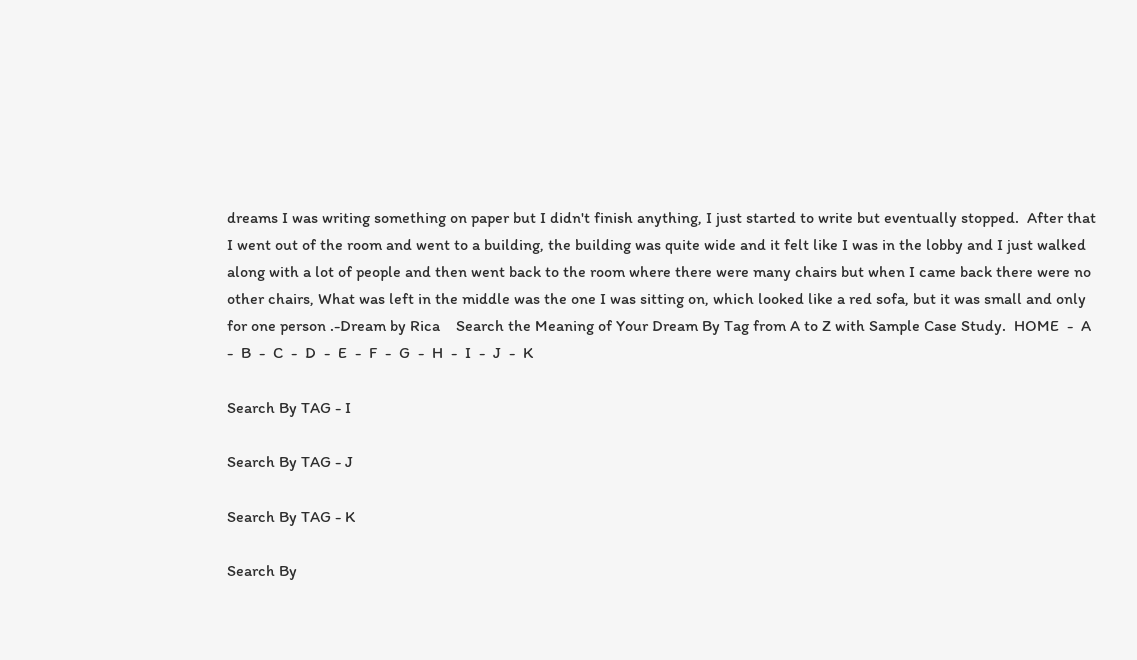dreams I was writing something on paper but I didn't finish anything, I just started to write but eventually stopped.  After that I went out of the room and went to a building, the building was quite wide and it felt like I was in the lobby and I just walked along with a lot of people and then went back to the room where there were many chairs but when I came back there were no other chairs, What was left in the middle was the one I was sitting on, which looked like a red sofa, but it was small and only for one person .-Dream by Rica    Search the Meaning of Your Dream By Tag from A to Z with Sample Case Study.  HOME  -  A  -  B  -  C  -  D  -  E  -  F  -  G  -  H  -  I  -  J  -  K

Search By TAG - I

Search By TAG - J

Search By TAG - K

Search By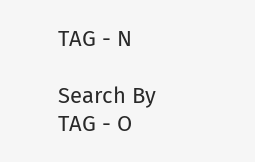TAG - N

Search By TAG - O